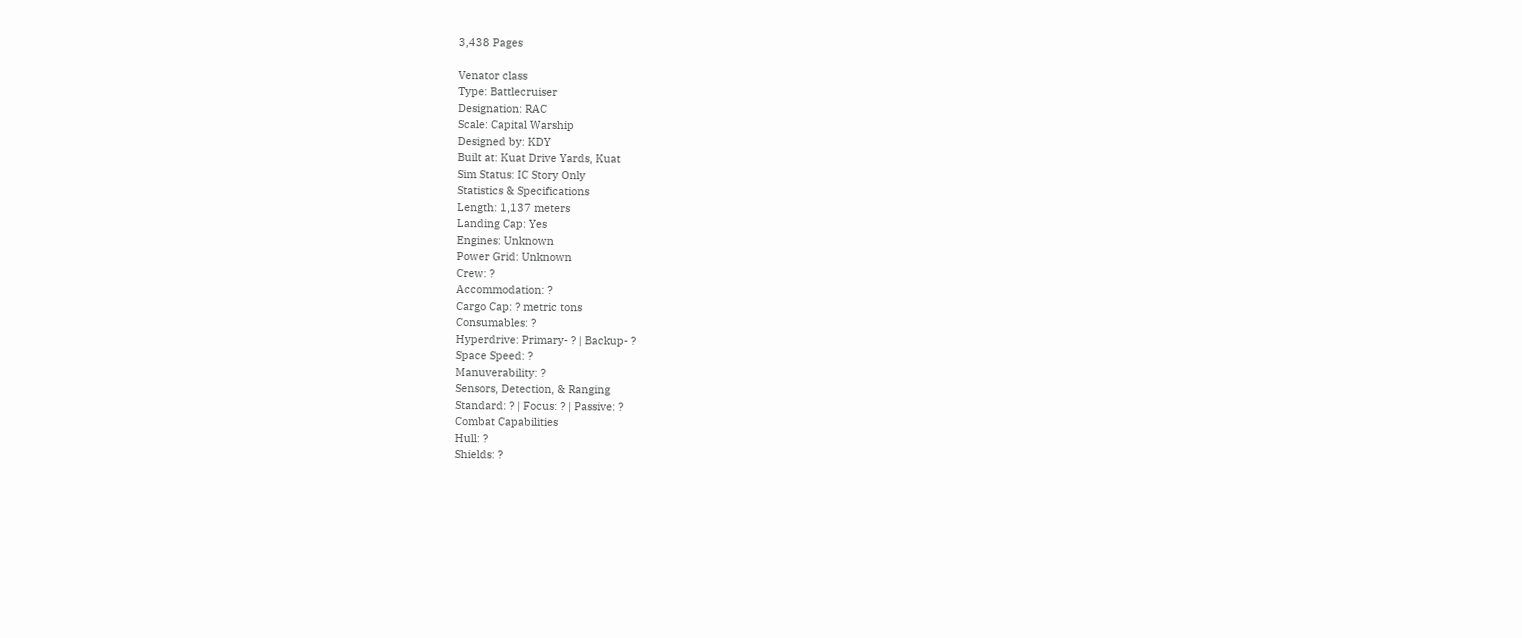3,438 Pages

Venator class
Type: Battlecruiser
Designation: RAC
Scale: Capital Warship
Designed by: KDY
Built at: Kuat Drive Yards, Kuat
Sim Status: IC Story Only
Statistics & Specifications
Length: 1,137 meters
Landing Cap: Yes
Engines: Unknown
Power Grid: Unknown
Crew: ?
Accommodation: ?
Cargo Cap: ? metric tons
Consumables: ?
Hyperdrive: Primary- ? | Backup- ?
Space Speed: ?
Manuverability: ?
Sensors, Detection, & Ranging
Standard: ? | Focus: ? | Passive: ?
Combat Capabilities
Hull: ?
Shields: ?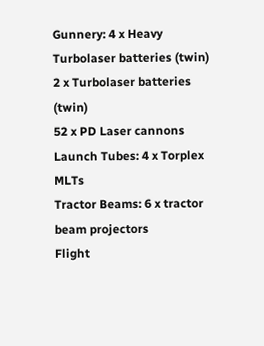Gunnery: 4 x Heavy Turbolaser batteries (twin)
2 x Turbolaser batteries (twin)
52 x PD Laser cannons
Launch Tubes: 4 x Torplex MLTs
Tractor Beams: 6 x tractor beam projectors
Flight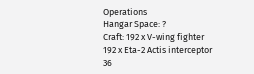Operations
Hangar Space: ?
Craft: 192 x V-wing fighter
192 x Eta-2 Actis interceptor
36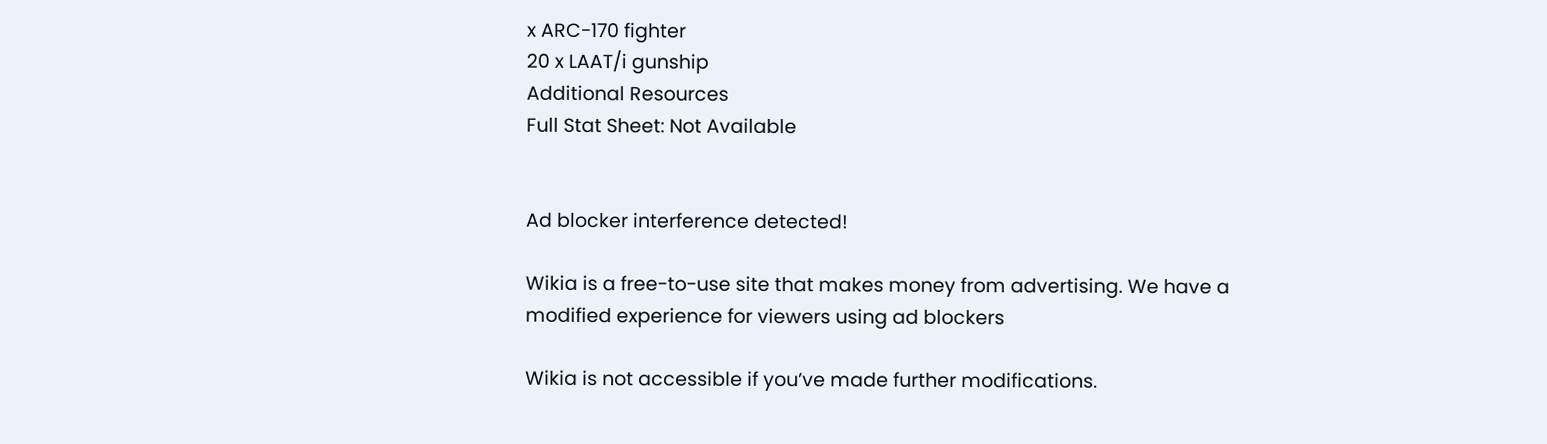x ARC-170 fighter
20 x LAAT/i gunship
Additional Resources
Full Stat Sheet: Not Available


Ad blocker interference detected!

Wikia is a free-to-use site that makes money from advertising. We have a modified experience for viewers using ad blockers

Wikia is not accessible if you’ve made further modifications.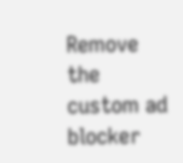Remove the custom ad blocker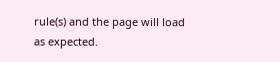rule(s) and the page will load as expected.